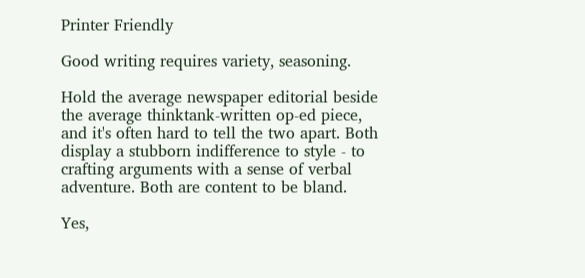Printer Friendly

Good writing requires variety, seasoning.

Hold the average newspaper editorial beside the average thinktank-written op-ed piece, and it's often hard to tell the two apart. Both display a stubborn indifference to style - to crafting arguments with a sense of verbal adventure. Both are content to be bland.

Yes,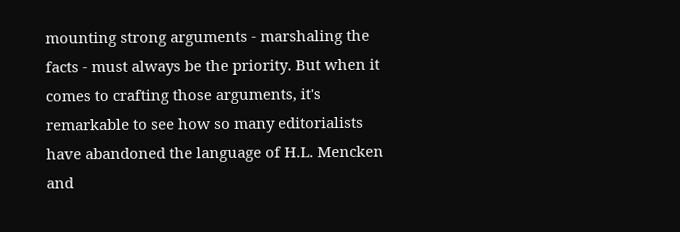mounting strong arguments - marshaling the facts - must always be the priority. But when it comes to crafting those arguments, it's remarkable to see how so many editorialists have abandoned the language of H.L. Mencken and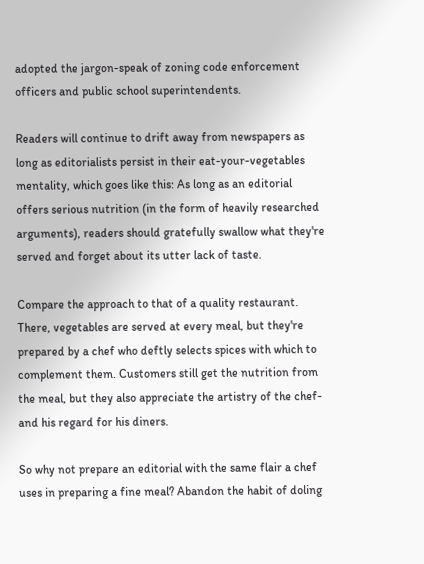adopted the jargon-speak of zoning code enforcement officers and public school superintendents.

Readers will continue to drift away from newspapers as long as editorialists persist in their eat-your-vegetables mentality, which goes like this: As long as an editorial offers serious nutrition (in the form of heavily researched arguments), readers should gratefully swallow what they're served and forget about its utter lack of taste.

Compare the approach to that of a quality restaurant. There, vegetables are served at every meal, but they're prepared by a chef who deftly selects spices with which to complement them. Customers still get the nutrition from the meal, but they also appreciate the artistry of the chef-and his regard for his diners.

So why not prepare an editorial with the same flair a chef uses in preparing a fine meal? Abandon the habit of doling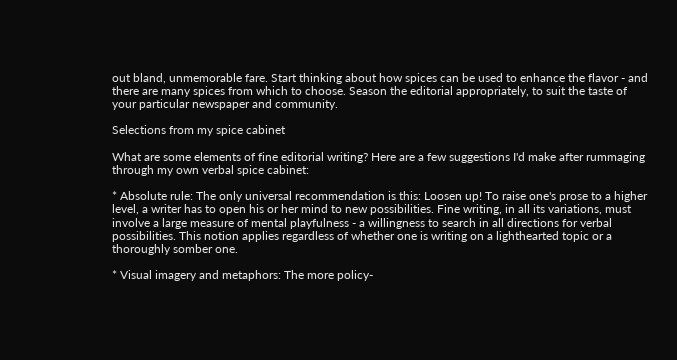out bland, unmemorable fare. Start thinking about how spices can be used to enhance the flavor - and there are many spices from which to choose. Season the editorial appropriately, to suit the taste of your particular newspaper and community.

Selections from my spice cabinet

What are some elements of fine editorial writing? Here are a few suggestions I'd make after rummaging through my own verbal spice cabinet:

* Absolute rule: The only universal recommendation is this: Loosen up! To raise one's prose to a higher level, a writer has to open his or her mind to new possibilities. Fine writing, in all its variations, must involve a large measure of mental playfulness - a willingness to search in all directions for verbal possibilities. This notion applies regardless of whether one is writing on a lighthearted topic or a thoroughly somber one.

* Visual imagery and metaphors: The more policy-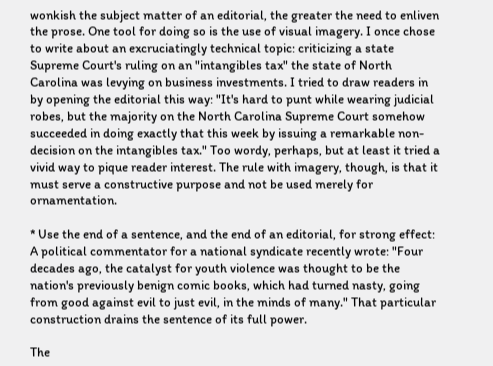wonkish the subject matter of an editorial, the greater the need to enliven the prose. One tool for doing so is the use of visual imagery. I once chose to write about an excruciatingly technical topic: criticizing a state Supreme Court's ruling on an "intangibles tax" the state of North Carolina was levying on business investments. I tried to draw readers in by opening the editorial this way: "It's hard to punt while wearing judicial robes, but the majority on the North Carolina Supreme Court somehow succeeded in doing exactly that this week by issuing a remarkable non-decision on the intangibles tax." Too wordy, perhaps, but at least it tried a vivid way to pique reader interest. The rule with imagery, though, is that it must serve a constructive purpose and not be used merely for ornamentation.

* Use the end of a sentence, and the end of an editorial, for strong effect: A political commentator for a national syndicate recently wrote: "Four decades ago, the catalyst for youth violence was thought to be the nation's previously benign comic books, which had turned nasty, going from good against evil to just evil, in the minds of many." That particular construction drains the sentence of its full power.

The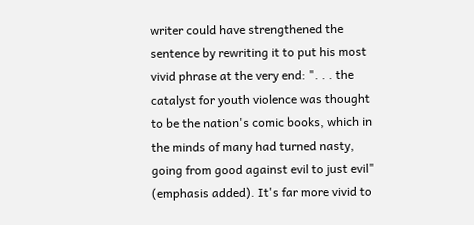writer could have strengthened the sentence by rewriting it to put his most vivid phrase at the very end: ". . . the catalyst for youth violence was thought to be the nation's comic books, which in the minds of many had turned nasty, going from good against evil to just evil" (emphasis added). It's far more vivid to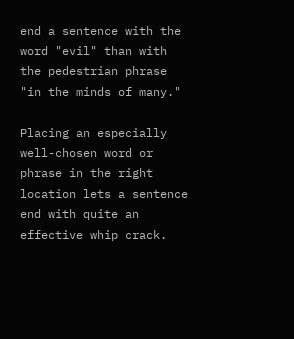end a sentence with the word "evil" than with the pedestrian phrase "in the minds of many."

Placing an especially well-chosen word or phrase in the right location lets a sentence end with quite an effective whip crack.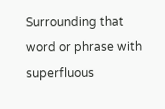Surrounding that word or phrase with superfluous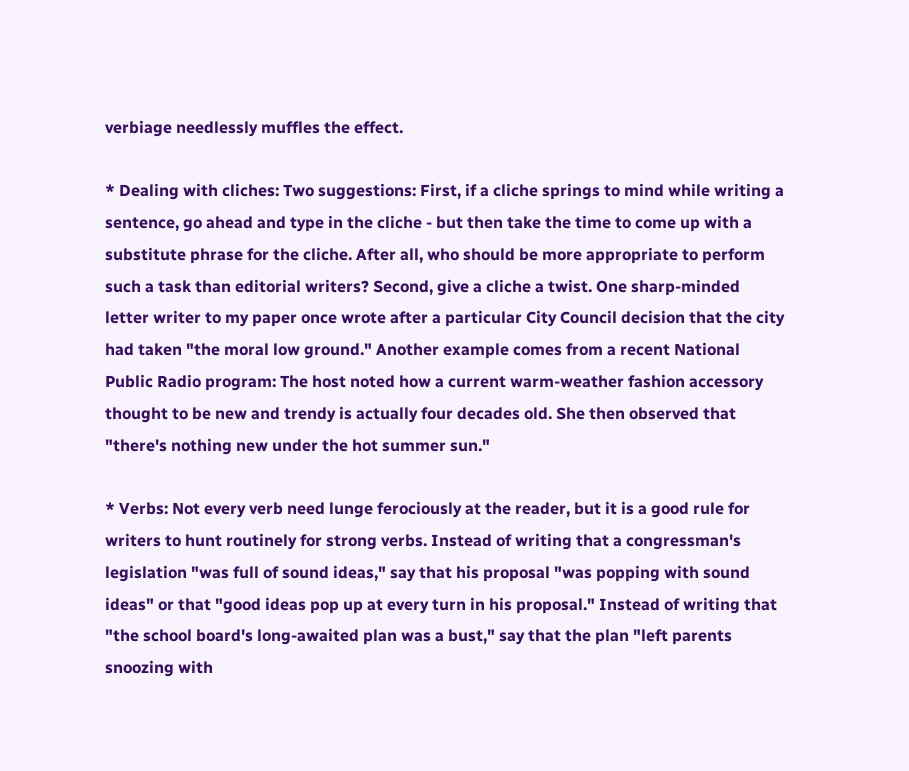verbiage needlessly muffles the effect.

* Dealing with cliches: Two suggestions: First, if a cliche springs to mind while writing a sentence, go ahead and type in the cliche - but then take the time to come up with a substitute phrase for the cliche. After all, who should be more appropriate to perform such a task than editorial writers? Second, give a cliche a twist. One sharp-minded letter writer to my paper once wrote after a particular City Council decision that the city had taken "the moral low ground." Another example comes from a recent National Public Radio program: The host noted how a current warm-weather fashion accessory thought to be new and trendy is actually four decades old. She then observed that "there's nothing new under the hot summer sun."

* Verbs: Not every verb need lunge ferociously at the reader, but it is a good rule for writers to hunt routinely for strong verbs. Instead of writing that a congressman's legislation "was full of sound ideas," say that his proposal "was popping with sound ideas" or that "good ideas pop up at every turn in his proposal." Instead of writing that "the school board's long-awaited plan was a bust," say that the plan "left parents snoozing with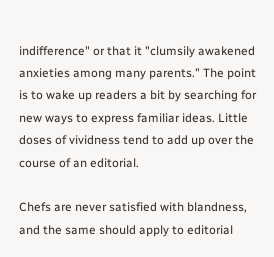indifference" or that it "clumsily awakened anxieties among many parents." The point is to wake up readers a bit by searching for new ways to express familiar ideas. Little doses of vividness tend to add up over the course of an editorial.

Chefs are never satisfied with blandness, and the same should apply to editorial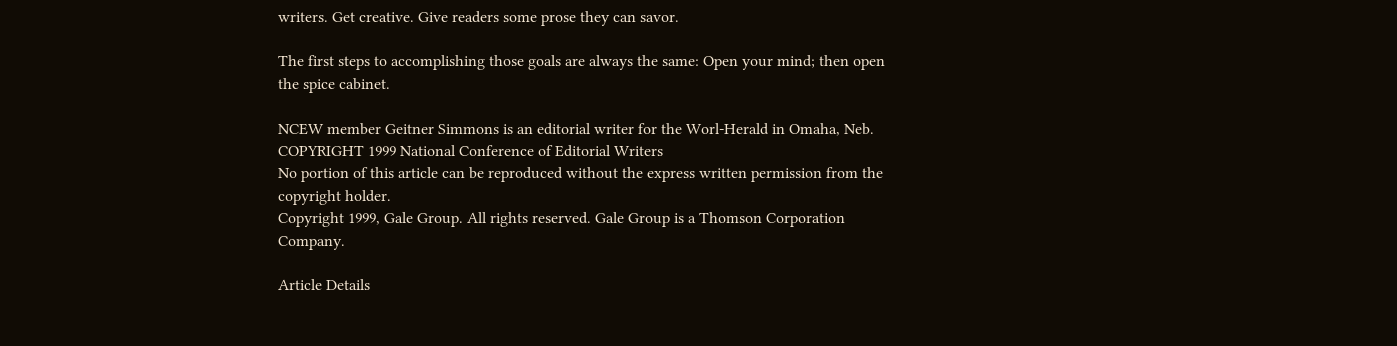writers. Get creative. Give readers some prose they can savor.

The first steps to accomplishing those goals are always the same: Open your mind; then open the spice cabinet.

NCEW member Geitner Simmons is an editorial writer for the Worl-Herald in Omaha, Neb.
COPYRIGHT 1999 National Conference of Editorial Writers
No portion of this article can be reproduced without the express written permission from the copyright holder.
Copyright 1999, Gale Group. All rights reserved. Gale Group is a Thomson Corporation Company.

Article Details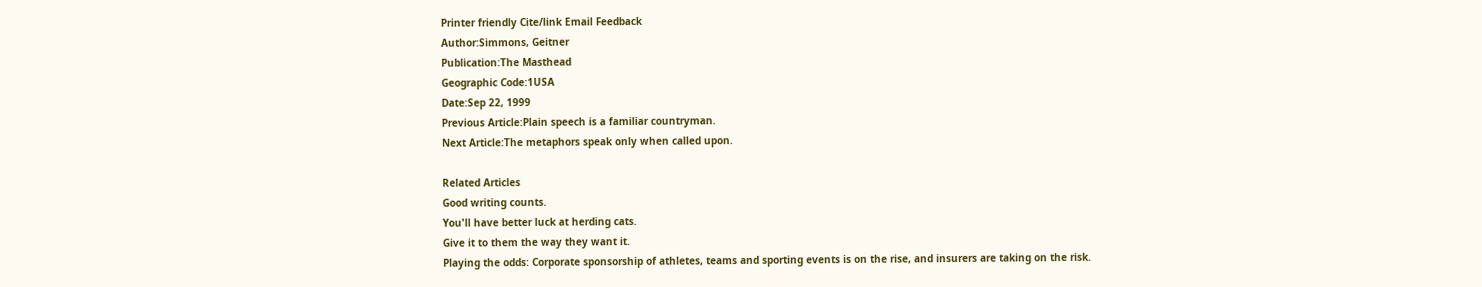Printer friendly Cite/link Email Feedback
Author:Simmons, Geitner
Publication:The Masthead
Geographic Code:1USA
Date:Sep 22, 1999
Previous Article:Plain speech is a familiar countryman.
Next Article:The metaphors speak only when called upon.

Related Articles
Good writing counts.
You'll have better luck at herding cats.
Give it to them the way they want it.
Playing the odds: Corporate sponsorship of athletes, teams and sporting events is on the rise, and insurers are taking on the risk.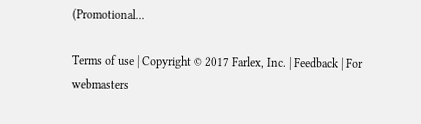(Promotional...

Terms of use | Copyright © 2017 Farlex, Inc. | Feedback | For webmasters